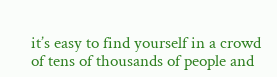it’s easy to find yourself in a crowd of tens of thousands of people and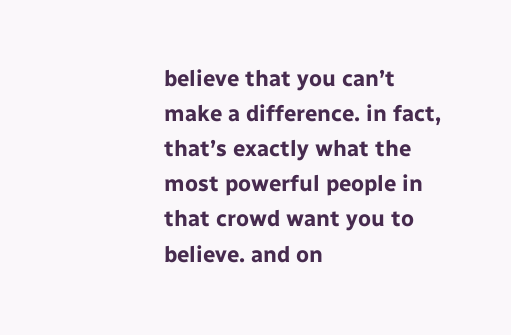believe that you can’t make a difference. in fact, that’s exactly what the most powerful people in that crowd want you to believe. and on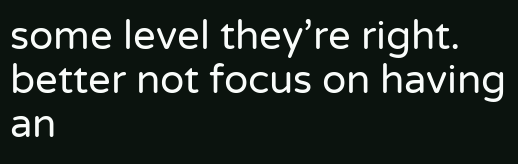some level they’re right. better not focus on having an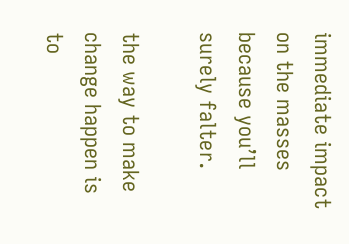immediate impact on the masses because you’ll surely falter.

the way to make change happen is to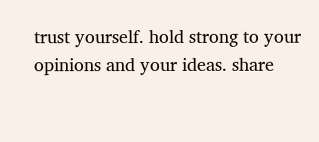trust yourself. hold strong to your opinions and your ideas. share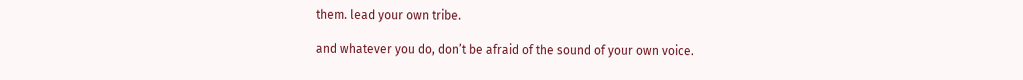them. lead your own tribe.

and whatever you do, don’t be afraid of the sound of your own voice.